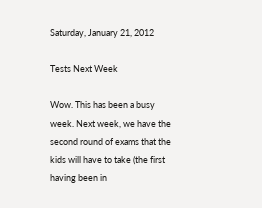Saturday, January 21, 2012

Tests Next Week

Wow. This has been a busy week. Next week, we have the second round of exams that the kids will have to take (the first having been in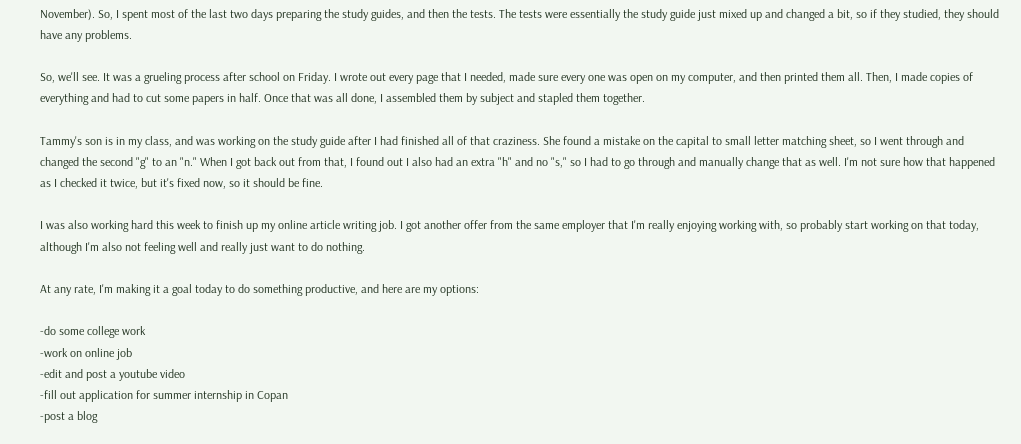November). So, I spent most of the last two days preparing the study guides, and then the tests. The tests were essentially the study guide just mixed up and changed a bit, so if they studied, they should have any problems.

So, we'll see. It was a grueling process after school on Friday. I wrote out every page that I needed, made sure every one was open on my computer, and then printed them all. Then, I made copies of everything and had to cut some papers in half. Once that was all done, I assembled them by subject and stapled them together.

Tammy's son is in my class, and was working on the study guide after I had finished all of that craziness. She found a mistake on the capital to small letter matching sheet, so I went through and changed the second "g" to an "n." When I got back out from that, I found out I also had an extra "h" and no "s," so I had to go through and manually change that as well. I'm not sure how that happened as I checked it twice, but it's fixed now, so it should be fine.

I was also working hard this week to finish up my online article writing job. I got another offer from the same employer that I'm really enjoying working with, so probably start working on that today, although I'm also not feeling well and really just want to do nothing.

At any rate, I'm making it a goal today to do something productive, and here are my options:

-do some college work
-work on online job
-edit and post a youtube video
-fill out application for summer internship in Copan
-post a blog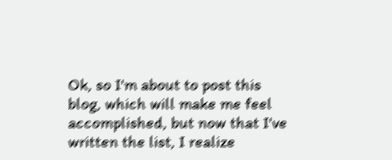Ok, so I'm about to post this blog, which will make me feel accomplished, but now that I've written the list, I realize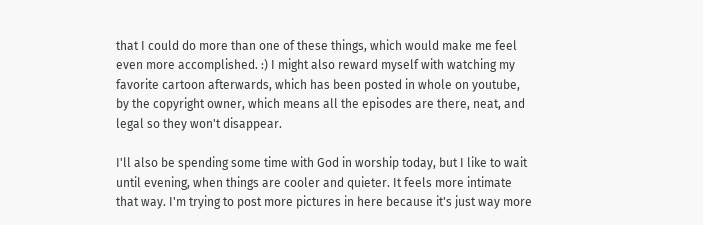that I could do more than one of these things, which would make me feel even more accomplished. :) I might also reward myself with watching my favorite cartoon afterwards, which has been posted in whole on youtube, by the copyright owner, which means all the episodes are there, neat, and legal so they won't disappear.

I'll also be spending some time with God in worship today, but I like to wait until evening, when things are cooler and quieter. It feels more intimate that way. I'm trying to post more pictures in here because it's just way more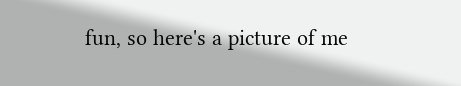fun, so here's a picture of me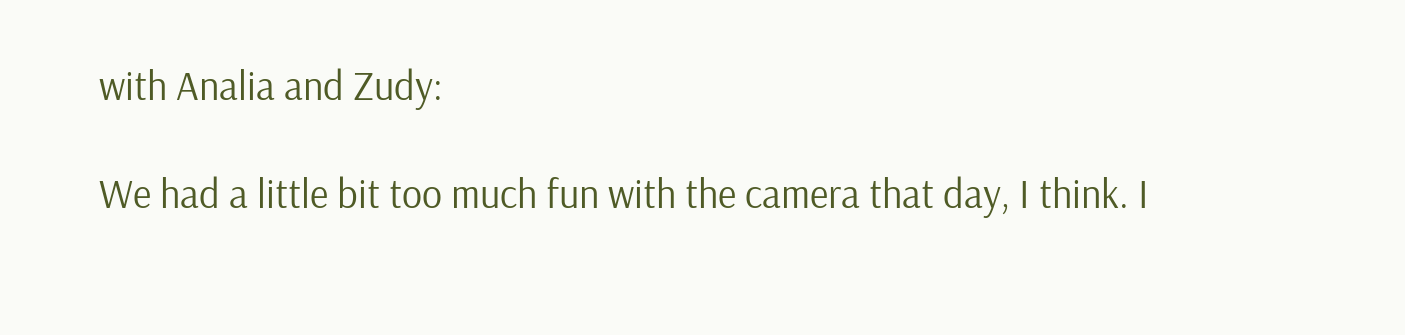with Analia and Zudy:

We had a little bit too much fun with the camera that day, I think. I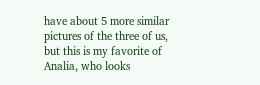have about 5 more similar pictures of the three of us, but this is my favorite of Analia, who looks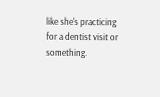like she's practicing for a dentist visit or something.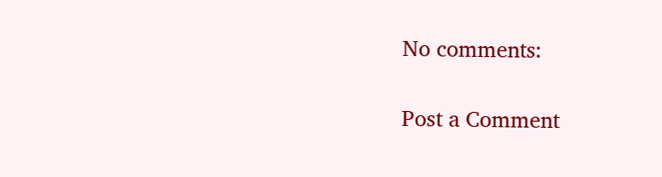No comments:

Post a Comment